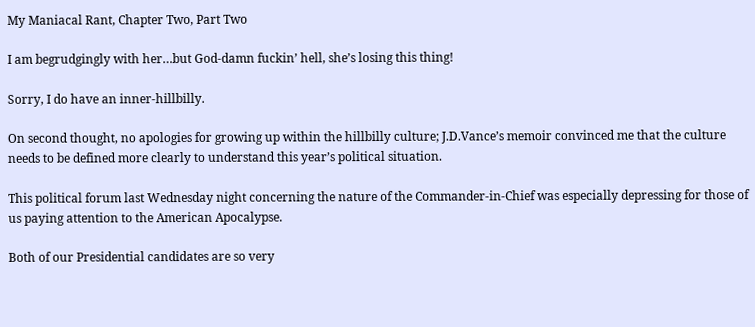My Maniacal Rant, Chapter Two, Part Two

I am begrudgingly with her…but God-damn fuckin’ hell, she’s losing this thing!

Sorry, I do have an inner-hillbilly.

On second thought, no apologies for growing up within the hillbilly culture; J.D.Vance’s memoir convinced me that the culture needs to be defined more clearly to understand this year’s political situation.

This political forum last Wednesday night concerning the nature of the Commander-in-Chief was especially depressing for those of us paying attention to the American Apocalypse.

Both of our Presidential candidates are so very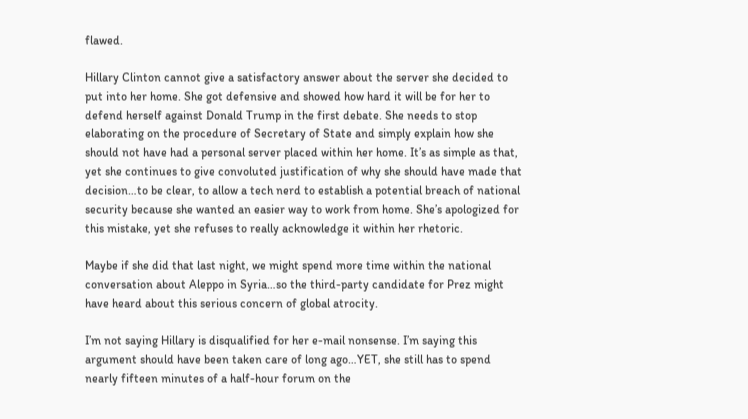flawed.

Hillary Clinton cannot give a satisfactory answer about the server she decided to put into her home. She got defensive and showed how hard it will be for her to defend herself against Donald Trump in the first debate. She needs to stop elaborating on the procedure of Secretary of State and simply explain how she should not have had a personal server placed within her home. It’s as simple as that, yet she continues to give convoluted justification of why she should have made that decision…to be clear, to allow a tech nerd to establish a potential breach of national security because she wanted an easier way to work from home. She’s apologized for this mistake, yet she refuses to really acknowledge it within her rhetoric.

Maybe if she did that last night, we might spend more time within the national conversation about Aleppo in Syria…so the third-party candidate for Prez might have heard about this serious concern of global atrocity.

I’m not saying Hillary is disqualified for her e-mail nonsense. I’m saying this argument should have been taken care of long ago…YET, she still has to spend nearly fifteen minutes of a half-hour forum on the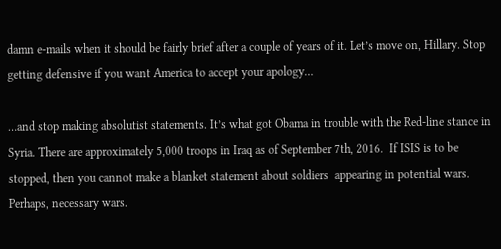damn e-mails when it should be fairly brief after a couple of years of it. Let’s move on, Hillary. Stop getting defensive if you want America to accept your apology…

…and stop making absolutist statements. It’s what got Obama in trouble with the Red-line stance in Syria. There are approximately 5,000 troops in Iraq as of September 7th, 2016.  If ISIS is to be stopped, then you cannot make a blanket statement about soldiers  appearing in potential wars. Perhaps, necessary wars.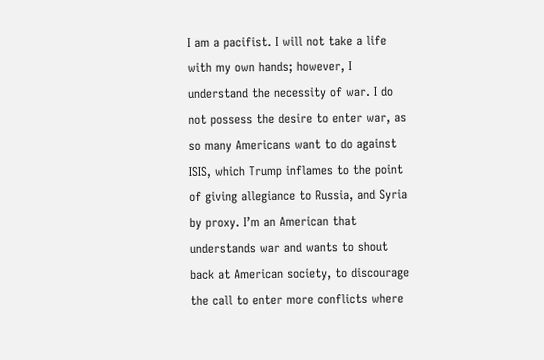I am a pacifist. I will not take a life with my own hands; however, I understand the necessity of war. I do not possess the desire to enter war, as so many Americans want to do against ISIS, which Trump inflames to the point of giving allegiance to Russia, and Syria by proxy. I’m an American that understands war and wants to shout back at American society, to discourage the call to enter more conflicts where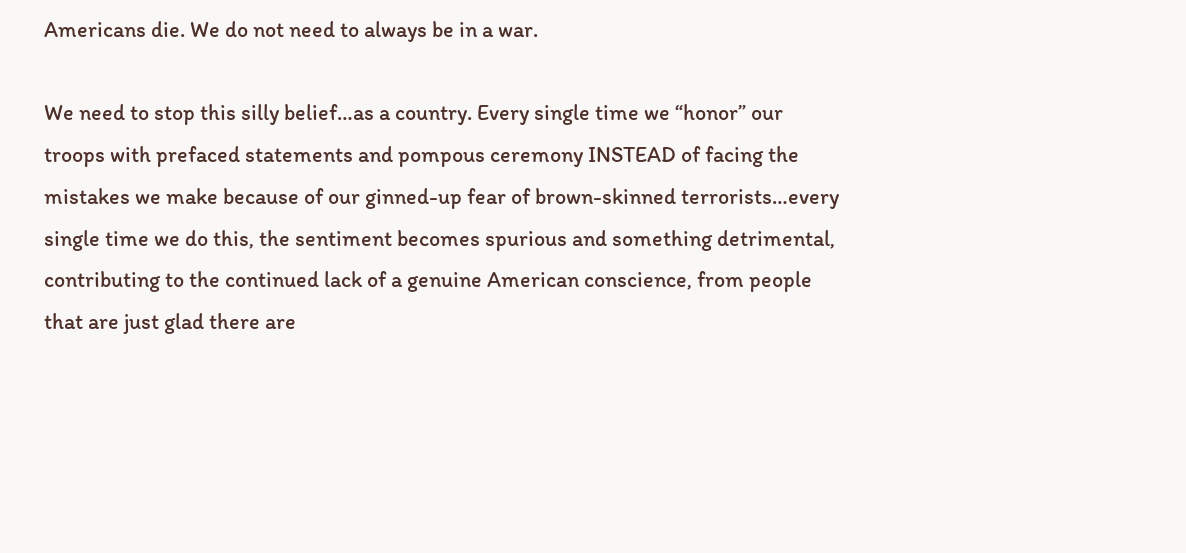Americans die. We do not need to always be in a war.

We need to stop this silly belief…as a country. Every single time we “honor” our troops with prefaced statements and pompous ceremony INSTEAD of facing the mistakes we make because of our ginned-up fear of brown-skinned terrorists…every single time we do this, the sentiment becomes spurious and something detrimental, contributing to the continued lack of a genuine American conscience, from people that are just glad there are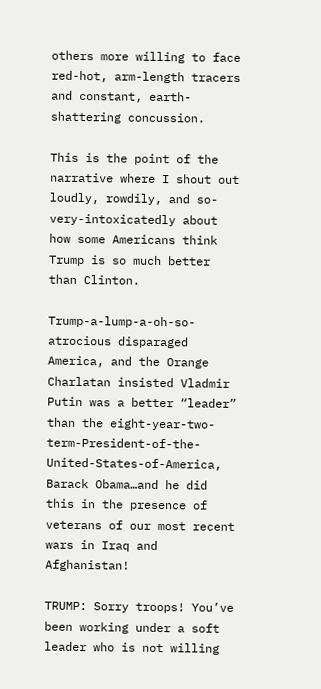others more willing to face red-hot, arm-length tracers and constant, earth-shattering concussion.

This is the point of the narrative where I shout out loudly, rowdily, and so-very-intoxicatedly about how some Americans think Trump is so much better than Clinton.

Trump-a-lump-a-oh-so-atrocious disparaged America, and the Orange Charlatan insisted Vladmir Putin was a better “leader” than the eight-year-two-term-President-of-the-United-States-of-America, Barack Obama…and he did this in the presence of veterans of our most recent wars in Iraq and Afghanistan!

TRUMP: Sorry troops! You’ve been working under a soft leader who is not willing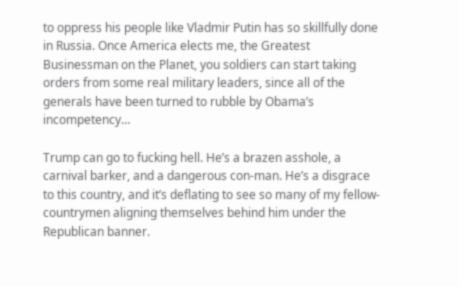to oppress his people like Vladmir Putin has so skillfully done in Russia. Once America elects me, the Greatest Businessman on the Planet, you soldiers can start taking orders from some real military leaders, since all of the generals have been turned to rubble by Obama’s incompetency…

Trump can go to fucking hell. He’s a brazen asshole, a carnival barker, and a dangerous con-man. He’s a disgrace to this country, and it’s deflating to see so many of my fellow-countrymen aligning themselves behind him under the Republican banner.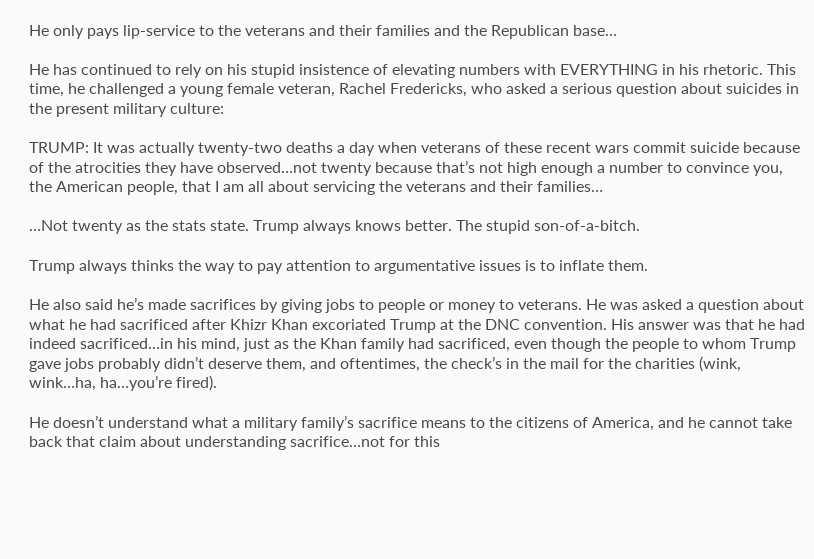He only pays lip-service to the veterans and their families and the Republican base…

He has continued to rely on his stupid insistence of elevating numbers with EVERYTHING in his rhetoric. This time, he challenged a young female veteran, Rachel Fredericks, who asked a serious question about suicides in the present military culture:

TRUMP: It was actually twenty-two deaths a day when veterans of these recent wars commit suicide because of the atrocities they have observed…not twenty because that’s not high enough a number to convince you, the American people, that I am all about servicing the veterans and their families…

…Not twenty as the stats state. Trump always knows better. The stupid son-of-a-bitch.

Trump always thinks the way to pay attention to argumentative issues is to inflate them.

He also said he’s made sacrifices by giving jobs to people or money to veterans. He was asked a question about what he had sacrificed after Khizr Khan excoriated Trump at the DNC convention. His answer was that he had indeed sacrificed…in his mind, just as the Khan family had sacrificed, even though the people to whom Trump gave jobs probably didn’t deserve them, and oftentimes, the check’s in the mail for the charities (wink, wink…ha, ha…you’re fired).

He doesn’t understand what a military family’s sacrifice means to the citizens of America, and he cannot take back that claim about understanding sacrifice…not for this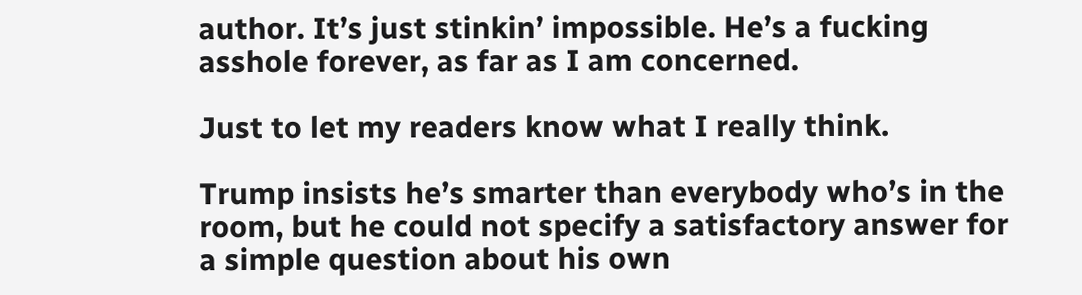author. It’s just stinkin’ impossible. He’s a fucking asshole forever, as far as I am concerned.

Just to let my readers know what I really think.

Trump insists he’s smarter than everybody who’s in the room, but he could not specify a satisfactory answer for a simple question about his own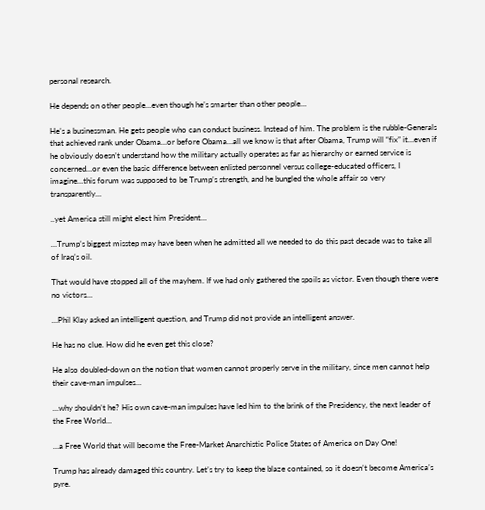personal research.

He depends on other people…even though he’s smarter than other people…

He’s a businessman. He gets people who can conduct business. Instead of him. The problem is the rubble-Generals that achieved rank under Obama…or before Obama…all we know is that after Obama, Trump will “fix” it…even if he obviously doesn’t understand how the military actually operates as far as hierarchy or earned service is concerned…or even the basic difference between enlisted personnel versus college-educated officers, I imagine…this forum was supposed to be Trump’s strength, and he bungled the whole affair so very transparently…

..yet America still might elect him President…

…Trump’s biggest misstep may have been when he admitted all we needed to do this past decade was to take all of Iraq’s oil.

That would have stopped all of the mayhem. If we had only gathered the spoils as victor. Even though there were no victors…

…Phil Klay asked an intelligent question, and Trump did not provide an intelligent answer.

He has no clue. How did he even get this close?

He also doubled-down on the notion that women cannot properly serve in the military, since men cannot help their cave-man impulses…

…why shouldn’t he? His own cave-man impulses have led him to the brink of the Presidency, the next leader of the Free World…

…a Free World that will become the Free-Market Anarchistic Police States of America on Day One!

Trump has already damaged this country. Let’s try to keep the blaze contained, so it doesn’t become America’s pyre.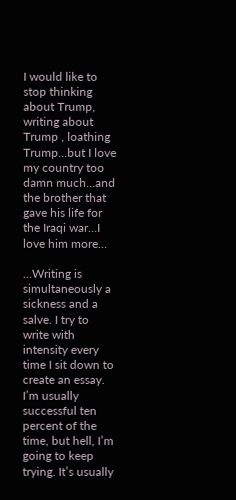I would like to stop thinking about Trump,  writing about Trump , loathing Trump…but I love my country too damn much…and the brother that gave his life for the Iraqi war…I love him more…

…Writing is simultaneously a sickness and a salve. I try to write with intensity every time I sit down to create an essay. I’m usually successful ten percent of the time, but hell, I’m going to keep trying. It’s usually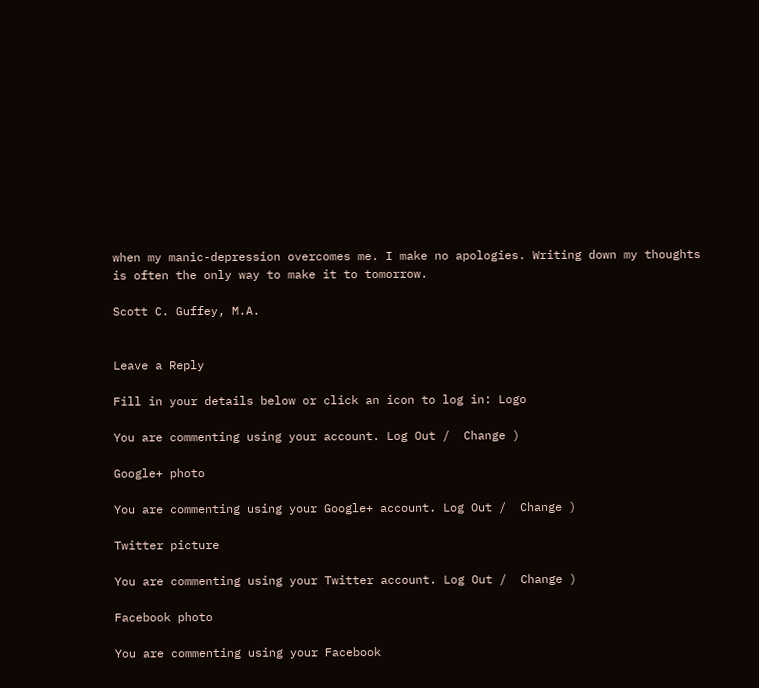when my manic-depression overcomes me. I make no apologies. Writing down my thoughts is often the only way to make it to tomorrow.

Scott C. Guffey, M.A.


Leave a Reply

Fill in your details below or click an icon to log in: Logo

You are commenting using your account. Log Out /  Change )

Google+ photo

You are commenting using your Google+ account. Log Out /  Change )

Twitter picture

You are commenting using your Twitter account. Log Out /  Change )

Facebook photo

You are commenting using your Facebook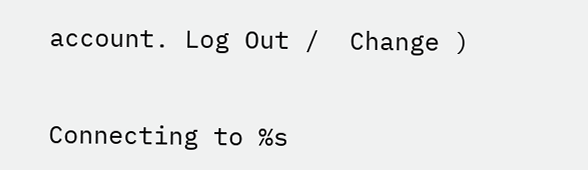account. Log Out /  Change )


Connecting to %s